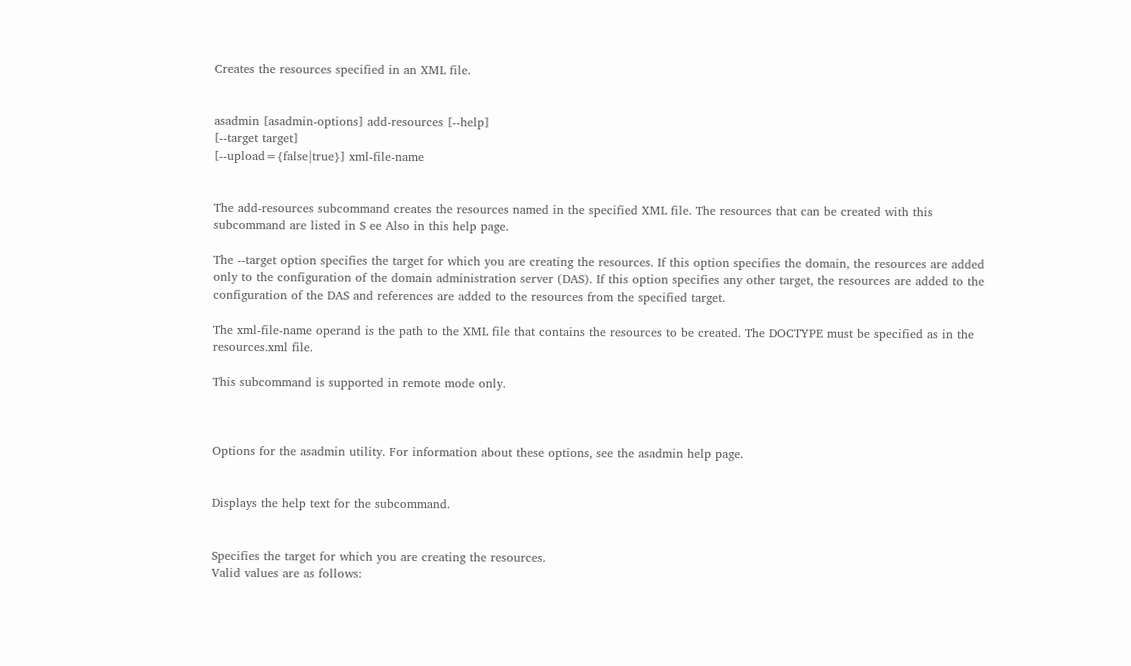Creates the resources specified in an XML file.


asadmin [asadmin-options] add-resources [--help]
[--target target]
[--upload={false|true}] xml-file-name


The add-resources subcommand creates the resources named in the specified XML file. The resources that can be created with this subcommand are listed in S ee Also in this help page.

The --target option specifies the target for which you are creating the resources. If this option specifies the domain, the resources are added only to the configuration of the domain administration server (DAS). If this option specifies any other target, the resources are added to the configuration of the DAS and references are added to the resources from the specified target.

The xml-file-name operand is the path to the XML file that contains the resources to be created. The DOCTYPE must be specified as in the resources.xml file.

This subcommand is supported in remote mode only.



Options for the asadmin utility. For information about these options, see the asadmin help page.


Displays the help text for the subcommand.


Specifies the target for which you are creating the resources.
Valid values are as follows: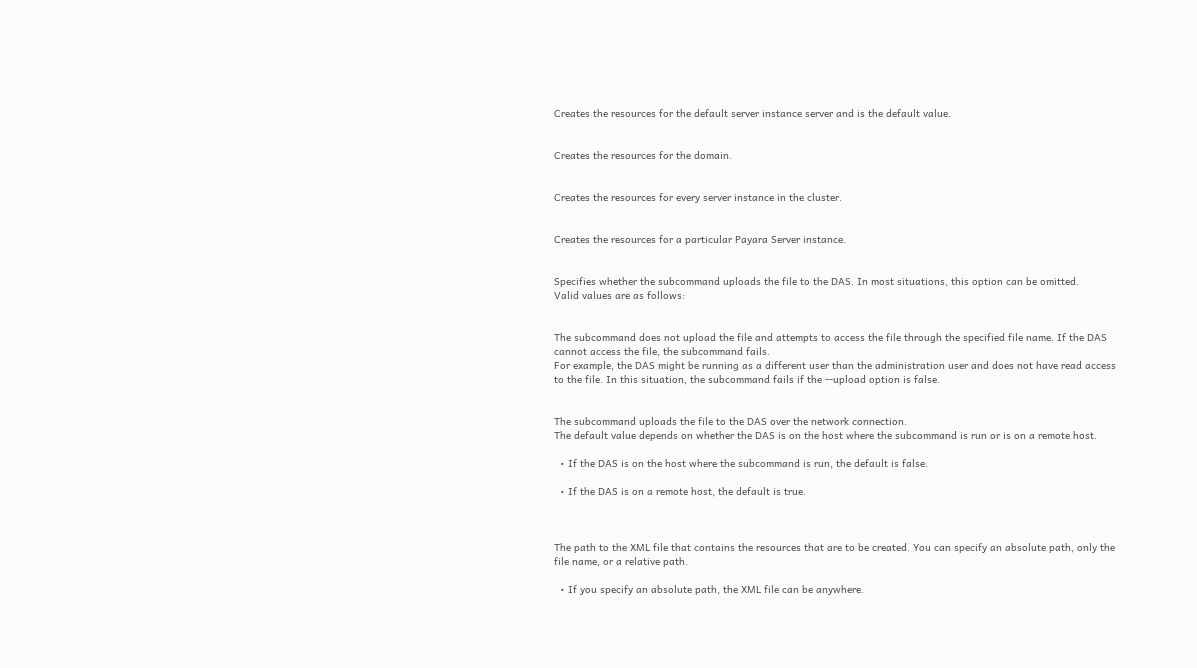Creates the resources for the default server instance server and is the default value.


Creates the resources for the domain.


Creates the resources for every server instance in the cluster.


Creates the resources for a particular Payara Server instance.


Specifies whether the subcommand uploads the file to the DAS. In most situations, this option can be omitted.
Valid values are as follows:


The subcommand does not upload the file and attempts to access the file through the specified file name. If the DAS cannot access the file, the subcommand fails.
For example, the DAS might be running as a different user than the administration user and does not have read access to the file. In this situation, the subcommand fails if the --upload option is false.


The subcommand uploads the file to the DAS over the network connection.
The default value depends on whether the DAS is on the host where the subcommand is run or is on a remote host.

  • If the DAS is on the host where the subcommand is run, the default is false.

  • If the DAS is on a remote host, the default is true.



The path to the XML file that contains the resources that are to be created. You can specify an absolute path, only the file name, or a relative path.

  • If you specify an absolute path, the XML file can be anywhere.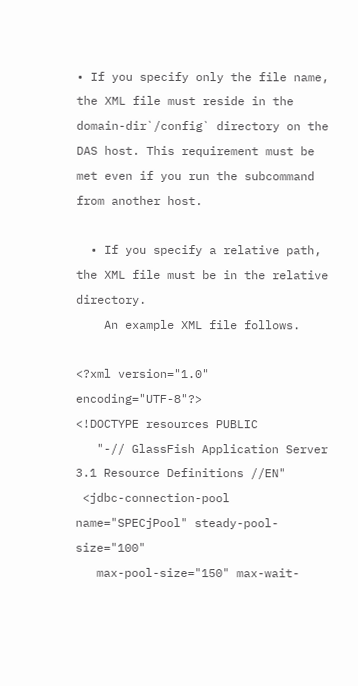• If you specify only the file name, the XML file must reside in the domain-dir`/config` directory on the DAS host. This requirement must be met even if you run the subcommand from another host.

  • If you specify a relative path, the XML file must be in the relative directory.
    An example XML file follows.

<?xml version="1.0" encoding="UTF-8"?>
<!DOCTYPE resources PUBLIC
   "-// GlassFish Application Server 3.1 Resource Definitions //EN"
 <jdbc-connection-pool name="SPECjPool" steady-pool-size="100"
   max-pool-size="150" max-wait-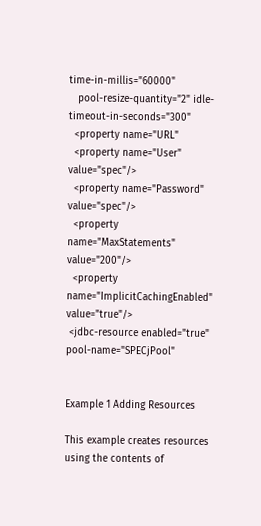time-in-millis="60000"
   pool-resize-quantity="2" idle-timeout-in-seconds="300"
  <property name="URL"
  <property name="User" value="spec"/>
  <property name="Password" value="spec"/>
  <property name="MaxStatements" value="200"/>
  <property name="ImplicitCachingEnabled" value="true"/>
 <jdbc-resource enabled="true" pool-name="SPECjPool"


Example 1 Adding Resources

This example creates resources using the contents of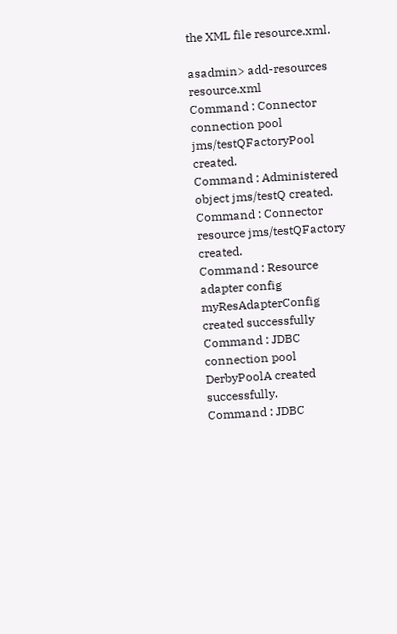the XML file resource.xml.

asadmin> add-resources resource.xml
Command : Connector connection pool jms/testQFactoryPool created.
Command : Administered object jms/testQ created.
Command : Connector resource jms/testQFactory created.
Command : Resource adapter config myResAdapterConfig created successfully
Command : JDBC connection pool DerbyPoolA created successfully.
Command : JDBC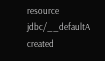resource jdbc/__defaultA created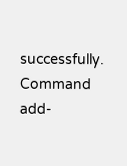successfully.
Command add-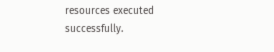resources executed successfully.